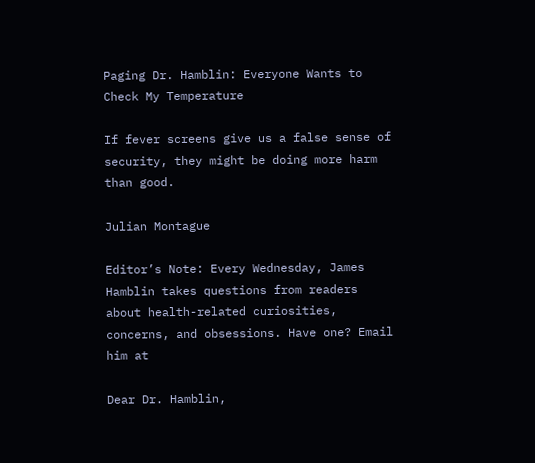Paging Dr. Hamblin: Everyone Wants to Check My Temperature

If fever screens give us a false sense of security, they might be doing more harm than good.

Julian Montague

Editor’s Note: Every Wednesday, James Hamblin takes questions from readers about health-related curiosities, concerns, and obsessions. Have one? Email him at

Dear Dr. Hamblin,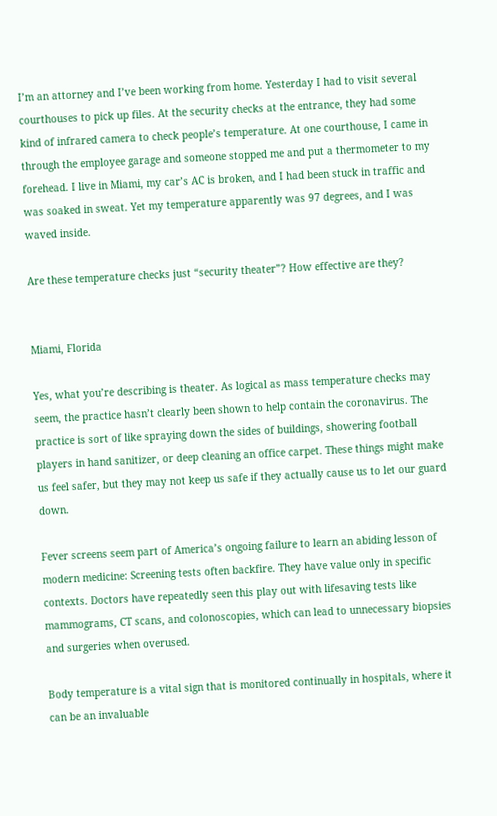I’m an attorney and I’ve been working from home. Yesterday I had to visit several courthouses to pick up files. At the security checks at the entrance, they had some kind of infrared camera to check people’s temperature. At one courthouse, I came in through the employee garage and someone stopped me and put a thermometer to my forehead. I live in Miami, my car’s AC is broken, and I had been stuck in traffic and was soaked in sweat. Yet my temperature apparently was 97 degrees, and I was waved inside.

Are these temperature checks just “security theater”? How effective are they?


Miami, Florida

Yes, what you’re describing is theater. As logical as mass temperature checks may seem, the practice hasn’t clearly been shown to help contain the coronavirus. The practice is sort of like spraying down the sides of buildings, showering football players in hand sanitizer, or deep cleaning an office carpet. These things might make us feel safer, but they may not keep us safe if they actually cause us to let our guard down.

Fever screens seem part of America’s ongoing failure to learn an abiding lesson of modern medicine: Screening tests often backfire. They have value only in specific contexts. Doctors have repeatedly seen this play out with lifesaving tests like mammograms, CT scans, and colonoscopies, which can lead to unnecessary biopsies and surgeries when overused.

Body temperature is a vital sign that is monitored continually in hospitals, where it can be an invaluable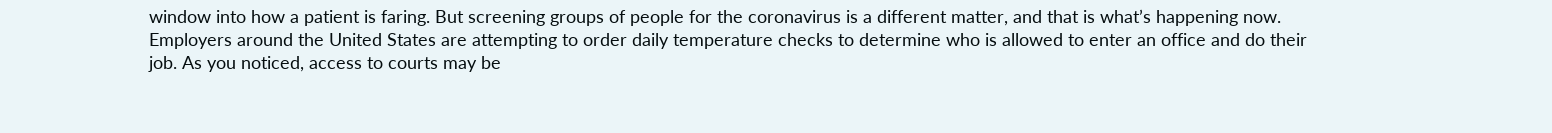window into how a patient is faring. But screening groups of people for the coronavirus is a different matter, and that is what’s happening now. Employers around the United States are attempting to order daily temperature checks to determine who is allowed to enter an office and do their job. As you noticed, access to courts may be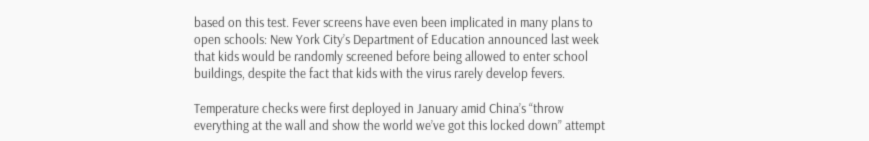based on this test. Fever screens have even been implicated in many plans to open schools: New York City’s Department of Education announced last week that kids would be randomly screened before being allowed to enter school buildings, despite the fact that kids with the virus rarely develop fevers.

Temperature checks were first deployed in January amid China’s “throw everything at the wall and show the world we’ve got this locked down” attempt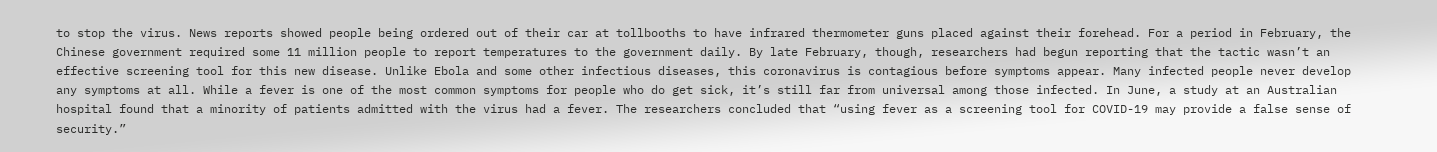to stop the virus. News reports showed people being ordered out of their car at tollbooths to have infrared thermometer guns placed against their forehead. For a period in February, the Chinese government required some 11 million people to report temperatures to the government daily. By late February, though, researchers had begun reporting that the tactic wasn’t an effective screening tool for this new disease. Unlike Ebola and some other infectious diseases, this coronavirus is contagious before symptoms appear. Many infected people never develop any symptoms at all. While a fever is one of the most common symptoms for people who do get sick, it’s still far from universal among those infected. In June, a study at an Australian hospital found that a minority of patients admitted with the virus had a fever. The researchers concluded that “using fever as a screening tool for COVID-19 may provide a false sense of security.”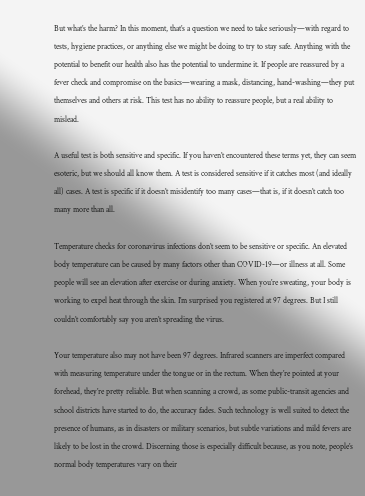But what’s the harm? In this moment, that’s a question we need to take seriously—with regard to tests, hygiene practices, or anything else we might be doing to try to stay safe. Anything with the potential to benefit our health also has the potential to undermine it. If people are reassured by a fever check and compromise on the basics—wearing a mask, distancing, hand-washing—they put themselves and others at risk. This test has no ability to reassure people, but a real ability to mislead.

A useful test is both sensitive and specific. If you haven’t encountered these terms yet, they can seem esoteric, but we should all know them. A test is considered sensitive if it catches most (and ideally all) cases. A test is specific if it doesn’t misidentify too many cases—that is, if it doesn’t catch too many more than all.

Temperature checks for coronavirus infections don’t seem to be sensitive or specific. An elevated body temperature can be caused by many factors other than COVID-19—or illness at all. Some people will see an elevation after exercise or during anxiety. When you’re sweating, your body is working to expel heat through the skin. I’m surprised you registered at 97 degrees. But I still couldn’t comfortably say you aren’t spreading the virus.

Your temperature also may not have been 97 degrees. Infrared scanners are imperfect compared with measuring temperature under the tongue or in the rectum. When they’re pointed at your forehead, they’re pretty reliable. But when scanning a crowd, as some public-transit agencies and school districts have started to do, the accuracy fades. Such technology is well suited to detect the presence of humans, as in disasters or military scenarios, but subtle variations and mild fevers are likely to be lost in the crowd. Discerning those is especially difficult because, as you note, people’s normal body temperatures vary on their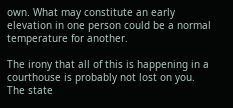own. What may constitute an early elevation in one person could be a normal temperature for another.

The irony that all of this is happening in a courthouse is probably not lost on you. The state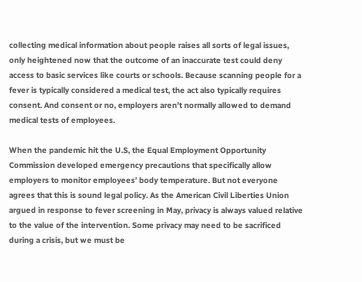collecting medical information about people raises all sorts of legal issues, only heightened now that the outcome of an inaccurate test could deny access to basic services like courts or schools. Because scanning people for a fever is typically considered a medical test, the act also typically requires consent. And consent or no, employers aren’t normally allowed to demand medical tests of employees.

When the pandemic hit the U.S, the Equal Employment Opportunity Commission developed emergency precautions that specifically allow employers to monitor employees’ body temperature. But not everyone agrees that this is sound legal policy. As the American Civil Liberties Union argued in response to fever screening in May, privacy is always valued relative to the value of the intervention. Some privacy may need to be sacrificed during a crisis, but we must be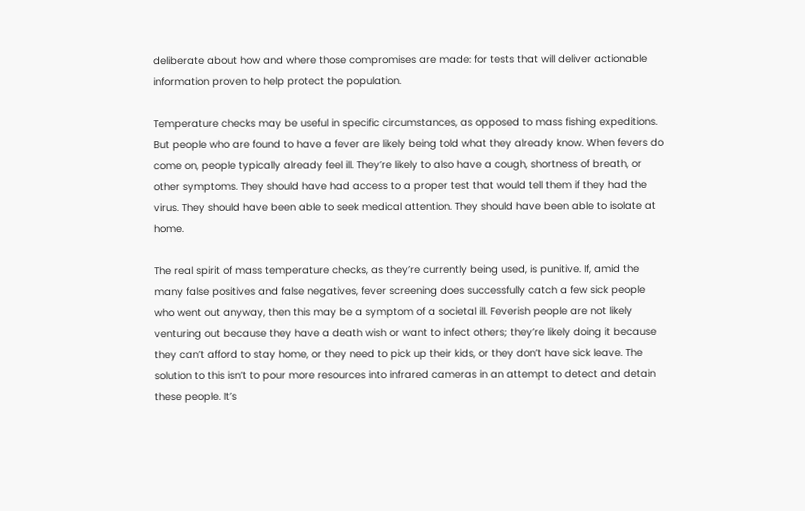deliberate about how and where those compromises are made: for tests that will deliver actionable information proven to help protect the population.

Temperature checks may be useful in specific circumstances, as opposed to mass fishing expeditions. But people who are found to have a fever are likely being told what they already know. When fevers do come on, people typically already feel ill. They’re likely to also have a cough, shortness of breath, or other symptoms. They should have had access to a proper test that would tell them if they had the virus. They should have been able to seek medical attention. They should have been able to isolate at home.

The real spirit of mass temperature checks, as they’re currently being used, is punitive. If, amid the many false positives and false negatives, fever screening does successfully catch a few sick people who went out anyway, then this may be a symptom of a societal ill. Feverish people are not likely venturing out because they have a death wish or want to infect others; they’re likely doing it because they can’t afford to stay home, or they need to pick up their kids, or they don’t have sick leave. The solution to this isn’t to pour more resources into infrared cameras in an attempt to detect and detain these people. It’s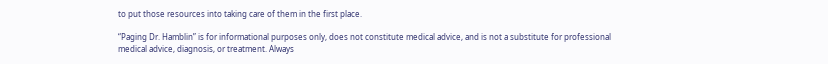to put those resources into taking care of them in the first place.

“Paging Dr. Hamblin” is for informational purposes only, does not constitute medical advice, and is not a substitute for professional medical advice, diagnosis, or treatment. Always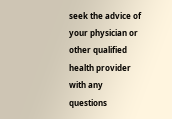seek the advice of your physician or other qualified health provider with any questions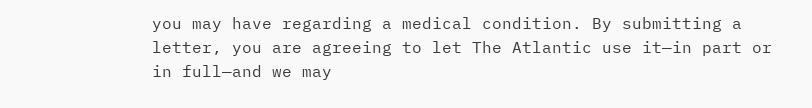you may have regarding a medical condition. By submitting a letter, you are agreeing to let The Atlantic use it—in part or in full—and we may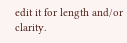edit it for length and/or clarity.